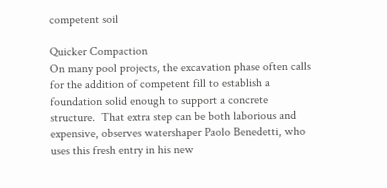competent soil

Quicker Compaction
On many pool projects, the excavation phase often calls for the addition of competent fill to establish a foundation solid enough to support a concrete structure.  That extra step can be both laborious and expensive, observes watershaper Paolo Benedetti, who uses this fresh entry in his new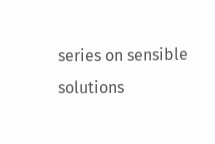series on sensible solutions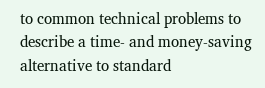to common technical problems to describe a time- and money-saving alternative to standard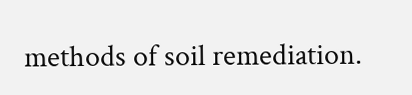methods of soil remediation.